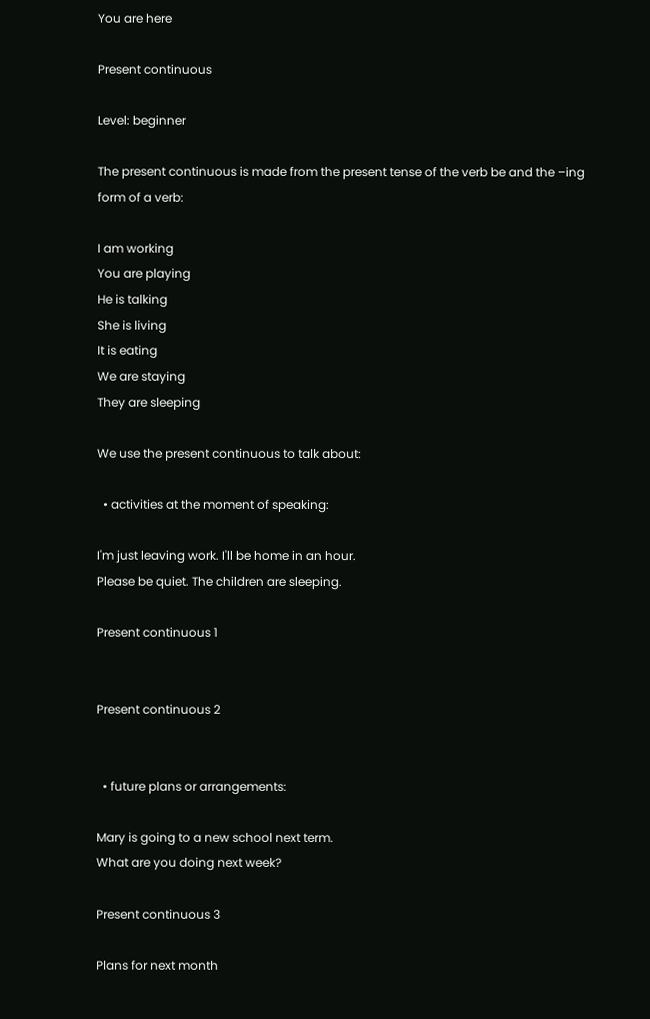You are here

Present continuous

Level: beginner

The present continuous is made from the present tense of the verb be and the –ing form of a verb:

I am working
You are playing
He is talking
She is living
It is eating
We are staying
They are sleeping

We use the present continuous to talk about:

  • activities at the moment of speaking:

I'm just leaving work. I'll be home in an hour.
Please be quiet. The children are sleeping.

Present continuous 1


Present continuous 2


  • future plans or arrangements:

Mary is going to a new school next term.
What are you doing next week?

Present continuous 3

Plans for next month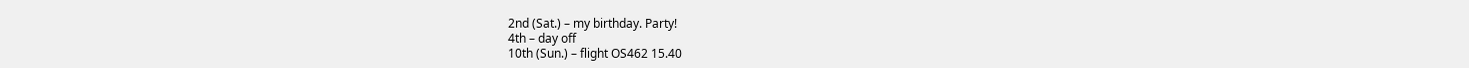2nd (Sat.) – my birthday. Party!
4th – day off
10th (Sun.) – flight OS462 15.40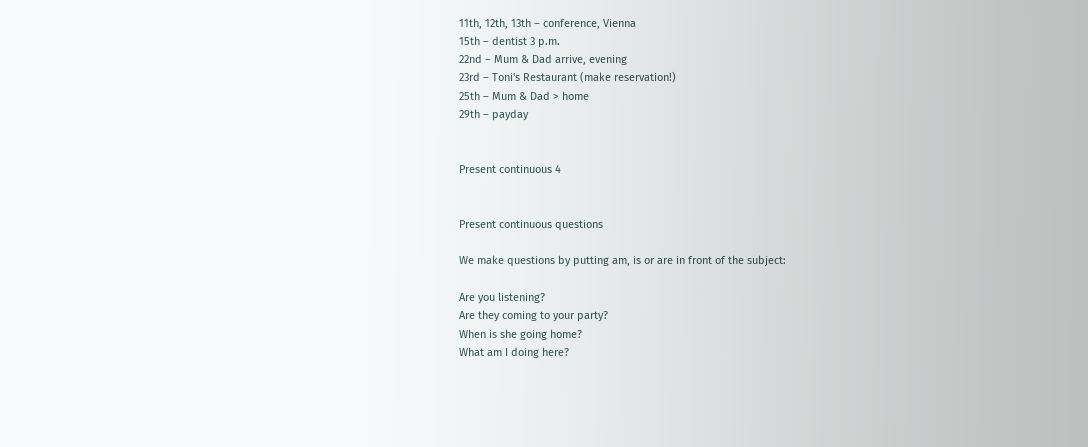11th, 12th, 13th – conference, Vienna
15th – dentist 3 p.m.
22nd – Mum & Dad arrive, evening
23rd – Toni's Restaurant (make reservation!)
25th – Mum & Dad > home
29th – payday


Present continuous 4


Present continuous questions

We make questions by putting am, is or are in front of the subject:

Are you listening?
Are they coming to your party?
When is she going home?
What am I doing here?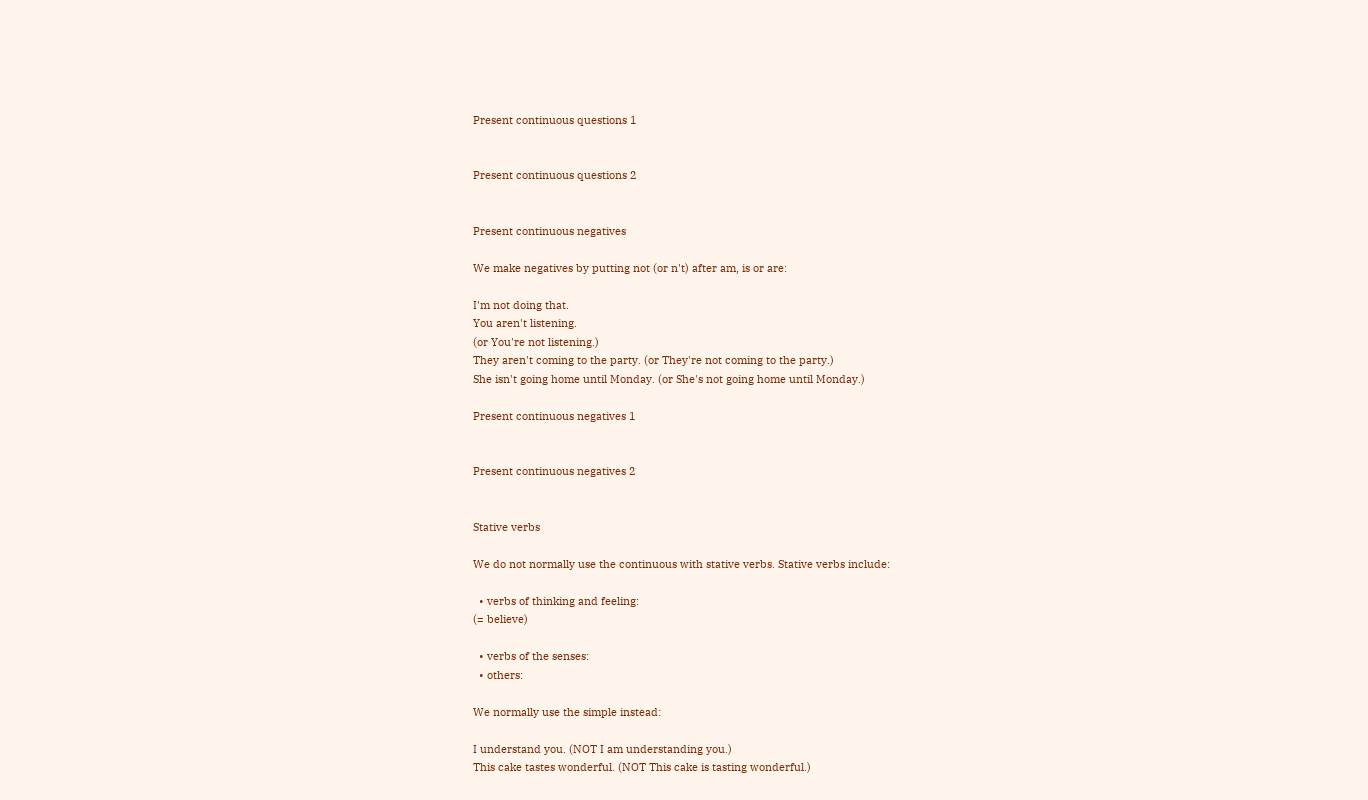Present continuous questions 1


Present continuous questions 2


Present continuous negatives

We make negatives by putting not (or n't) after am, is or are:

I'm not doing that.
You aren't listening.
(or You're not listening.)
They aren't coming to the party. (or They're not coming to the party.)
She isn't going home until Monday. (or She's not going home until Monday.)

Present continuous negatives 1


Present continuous negatives 2


Stative verbs

We do not normally use the continuous with stative verbs. Stative verbs include:

  • verbs of thinking and feeling:
(= believe)

  • verbs of the senses:
  • others:

We normally use the simple instead:

I understand you. (NOT I am understanding you.)
This cake tastes wonderful. (NOT This cake is tasting wonderful.)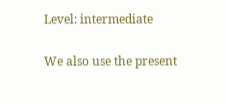Level: intermediate

We also use the present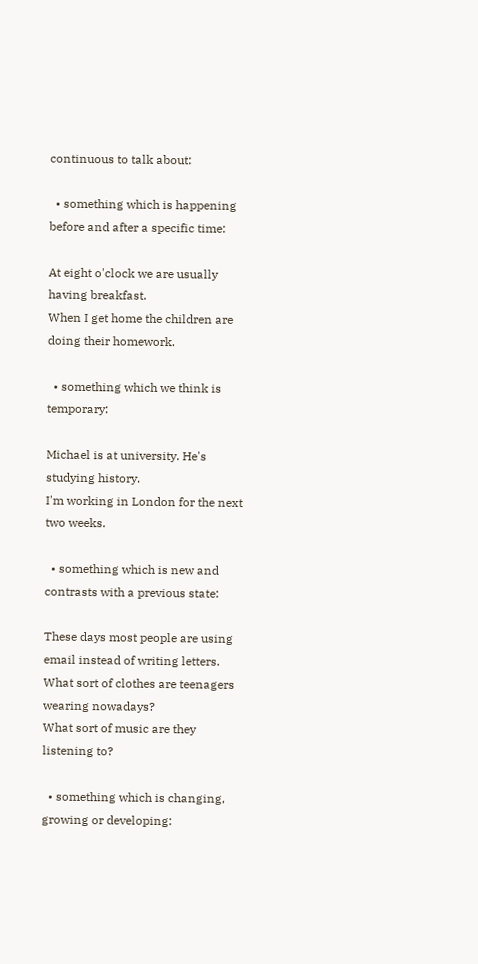continuous to talk about:

  • something which is happening before and after a specific time:

At eight o'clock we are usually having breakfast.
When I get home the children are doing their homework.

  • something which we think is temporary:

Michael is at university. He's studying history.
I'm working in London for the next two weeks.

  • something which is new and contrasts with a previous state:

These days most people are using email instead of writing letters.
What sort of clothes are teenagers wearing nowadays?
What sort of music are they listening to?

  • something which is changing, growing or developing: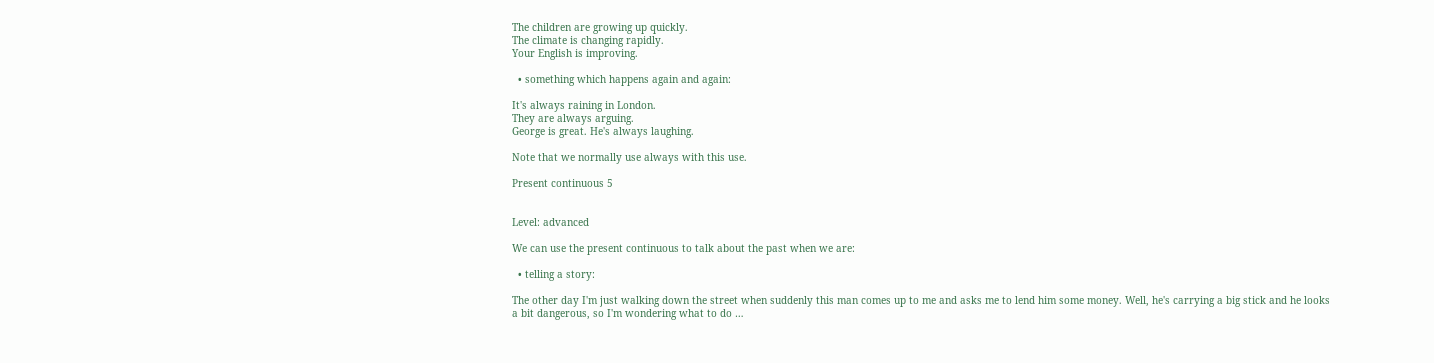The children are growing up quickly.
The climate is changing rapidly.
Your English is improving.

  • something which happens again and again:

It's always raining in London.
They are always arguing.
George is great. He's always laughing.

Note that we normally use always with this use.

Present continuous 5


Level: advanced

We can use the present continuous to talk about the past when we are:

  • telling a story:

The other day I'm just walking down the street when suddenly this man comes up to me and asks me to lend him some money. Well, he's carrying a big stick and he looks a bit dangerous, so I'm wondering what to do …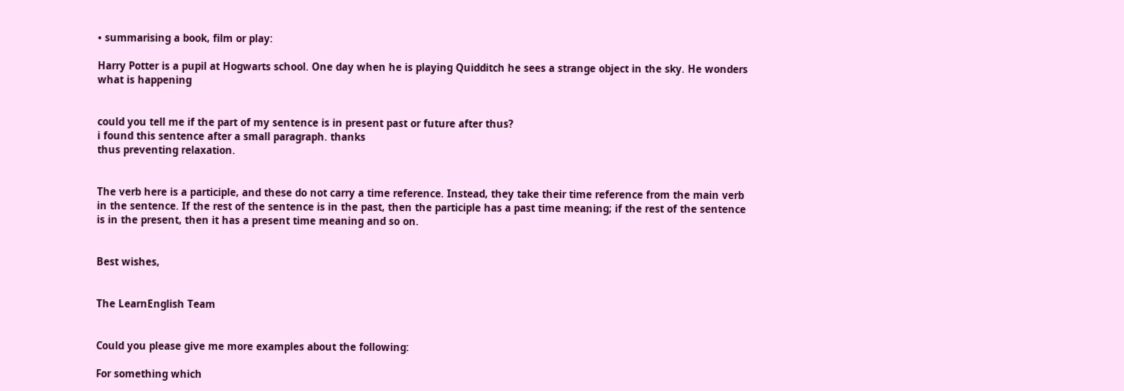• summarising a book, film or play:

Harry Potter is a pupil at Hogwarts school. One day when he is playing Quidditch he sees a strange object in the sky. He wonders what is happening


could you tell me if the part of my sentence is in present past or future after thus?
i found this sentence after a small paragraph. thanks
thus preventing relaxation.


The verb here is a participle, and these do not carry a time reference. Instead, they take their time reference from the main verb in the sentence. If the rest of the sentence is in the past, then the participle has a past time meaning; if the rest of the sentence is in the present, then it has a present time meaning and so on.


Best wishes,


The LearnEnglish Team


Could you please give me more examples about the following:

For something which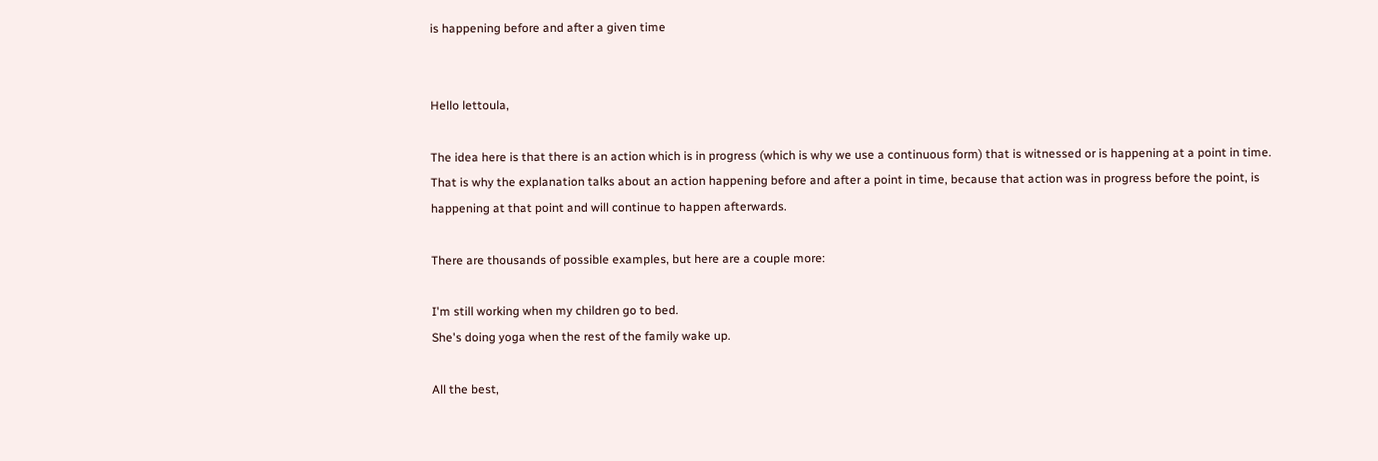is happening before and after a given time


Hello lettoula,

The idea here is that there is an action which is in progress (which is why we use a continuous form) that is witnessed or is happening at a point in time. That is why the explanation talks about an action happening before and after a point in time, because that action was in progress before the point, is happening at that point and will continue to happen afterwards.

There are thousands of possible examples, but here are a couple more:

I'm still working when my children go to bed.
She's doing yoga when the rest of the family wake up.

All the best,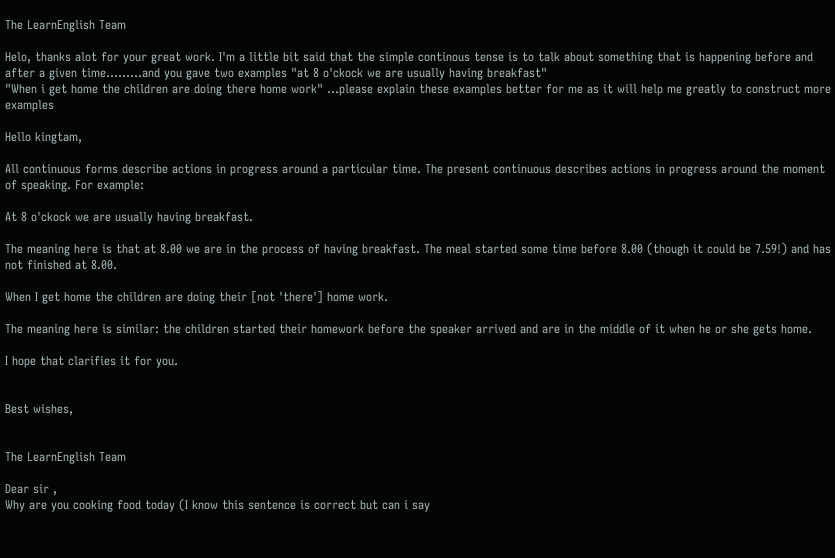The LearnEnglish Team

Helo, thanks alot for your great work. I'm a little bit said that the simple continous tense is to talk about something that is happening before and after a given time.........and you gave two examples "at 8 o'ckock we are usually having breakfast"
"When i get home the children are doing there home work" ...please explain these examples better for me as it will help me greatly to construct more examples

Hello kingtam,

All continuous forms describe actions in progress around a particular time. The present continuous describes actions in progress around the moment of speaking. For example:

At 8 o'ckock we are usually having breakfast.

The meaning here is that at 8.00 we are in the process of having breakfast. The meal started some time before 8.00 (though it could be 7.59!) and has not finished at 8.00.

When I get home the children are doing their [not 'there'] home work.

The meaning here is similar: the children started their homework before the speaker arrived and are in the middle of it when he or she gets home.

I hope that clarifies it for you.


Best wishes,


The LearnEnglish Team

Dear sir ,
Why are you cooking food today (I know this sentence is correct but can i say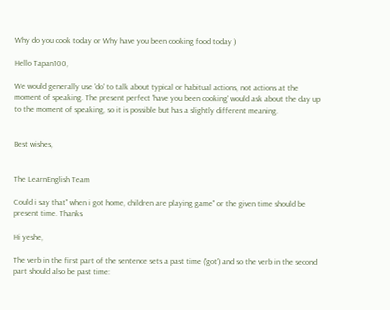Why do you cook today or Why have you been cooking food today )

Hello Tapan100,

We would generally use 'do' to talk about typical or habitual actions, not actions at the moment of speaking. The present perfect 'have you been cooking' would ask about the day up to the moment of speaking, so it is possible but has a slightly different meaning.


Best wishes,


The LearnEnglish Team

Could i say that" when i got home, children are playing game" or the given time should be present time. Thanks

Hi yeshe,

The verb in the first part of the sentence sets a past time ('got') and so the verb in the second part should also be past time: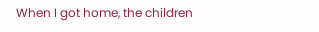When I got home, the children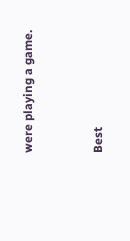were playing a game.


Best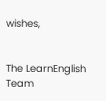wishes,


The LearnEnglish Team